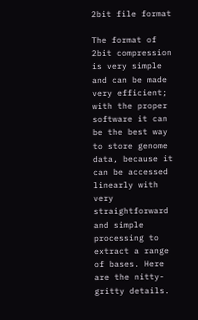2bit file format

The format of 2bit compression is very simple and can be made very efficient; with the proper software it can be the best way to store genome data, because it can be accessed linearly with very straightforward and simple processing to extract a range of bases. Here are the nitty-gritty details.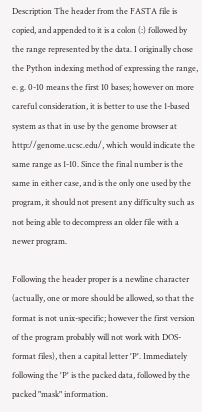Description The header from the FASTA file is copied, and appended to it is a colon (:) followed by the range represented by the data. I originally chose the Python indexing method of expressing the range, e. g. 0-10 means the first 10 bases; however on more careful consideration, it is better to use the 1-based system as that in use by the genome browser at http://genome.ucsc.edu/, which would indicate the same range as 1-10. Since the final number is the same in either case, and is the only one used by the program, it should not present any difficulty such as not being able to decompress an older file with a newer program.

Following the header proper is a newline character (actually, one or more should be allowed, so that the format is not unix-specific; however the first version of the program probably will not work with DOS-format files), then a capital letter 'P'. Immediately following the 'P' is the packed data, followed by the packed "mask" information.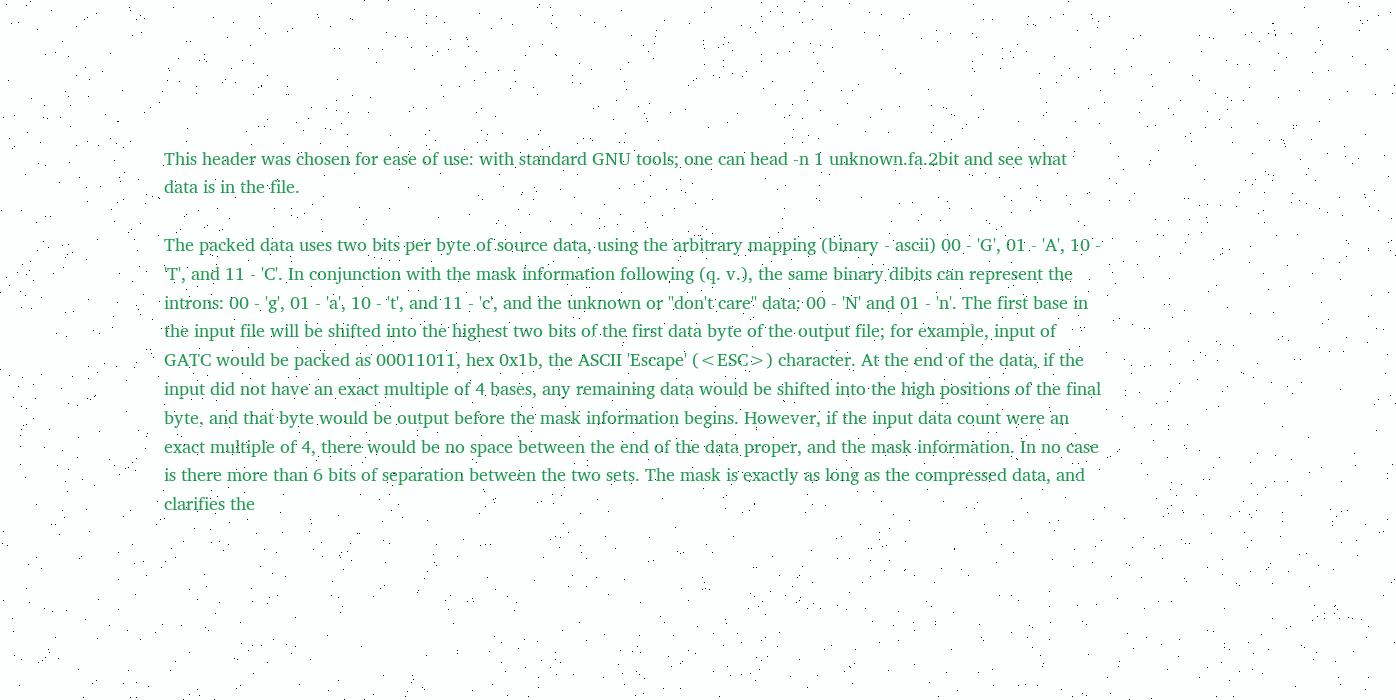This header was chosen for ease of use: with standard GNU tools; one can head -n 1 unknown.fa.2bit and see what data is in the file.

The packed data uses two bits per byte of source data, using the arbitrary mapping (binary - ascii) 00 - 'G', 01 - 'A', 10 - 'T', and 11 - 'C'. In conjunction with the mask information following (q. v.), the same binary dibits can represent the introns: 00 - 'g', 01 - 'a', 10 - 't', and 11 - 'c', and the unknown or "don't care" data: 00 - 'N' and 01 - 'n'. The first base in the input file will be shifted into the highest two bits of the first data byte of the output file; for example, input of GATC would be packed as 00011011, hex 0x1b, the ASCII 'Escape' (<ESC>) character. At the end of the data, if the input did not have an exact multiple of 4 bases, any remaining data would be shifted into the high positions of the final byte, and that byte would be output before the mask information begins. However, if the input data count were an exact multiple of 4, there would be no space between the end of the data proper, and the mask information. In no case is there more than 6 bits of separation between the two sets. The mask is exactly as long as the compressed data, and clarifies the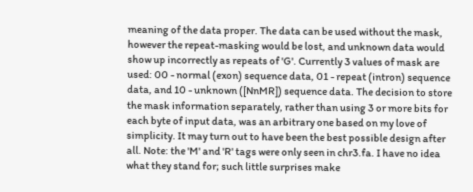meaning of the data proper. The data can be used without the mask, however the repeat-masking would be lost, and unknown data would show up incorrectly as repeats of 'G'. Currently 3 values of mask are used: 00 - normal (exon) sequence data, 01 - repeat (intron) sequence data, and 10 - unknown ([NnMR]) sequence data. The decision to store the mask information separately, rather than using 3 or more bits for each byte of input data, was an arbitrary one based on my love of simplicity. It may turn out to have been the best possible design after all. Note: the 'M' and 'R' tags were only seen in chr3.fa. I have no idea what they stand for; such little surprises make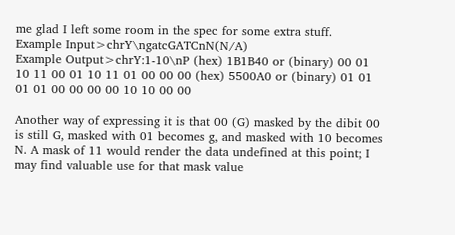me glad I left some room in the spec for some extra stuff.
Example Input>chrY\ngatcGATCnN(N/A)
Example Output>chrY:1-10\nP (hex) 1B1B40 or (binary) 00 01 10 11 00 01 10 11 01 00 00 00 (hex) 5500A0 or (binary) 01 01 01 01 00 00 00 00 10 10 00 00

Another way of expressing it is that 00 (G) masked by the dibit 00 is still G, masked with 01 becomes g, and masked with 10 becomes N. A mask of 11 would render the data undefined at this point; I may find valuable use for that mask value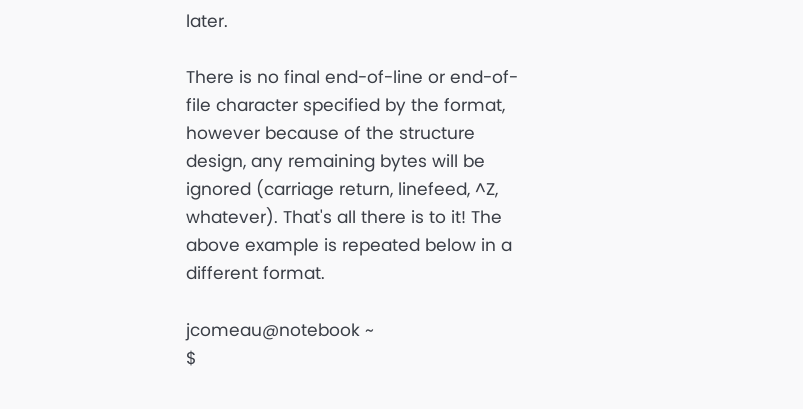later.

There is no final end-of-line or end-of-file character specified by the format, however because of the structure design, any remaining bytes will be ignored (carriage return, linefeed, ^Z, whatever). That's all there is to it! The above example is repeated below in a different format.

jcomeau@notebook ~
$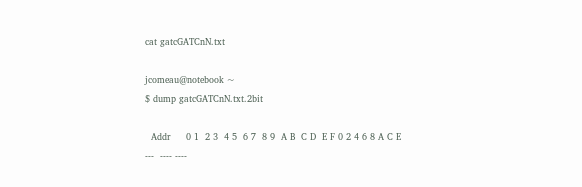cat gatcGATCnN.txt

jcomeau@notebook ~
$ dump gatcGATCnN.txt.2bit

  Addr     0 1  2 3  4 5  6 7  8 9  A B  C D  E F 0 2 4 6 8 A C E
---  ---- ----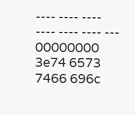---- ---- ---- ---- ---- ---- ---
00000000  3e74 6573 7466 696c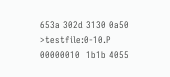653a 302d 3130 0a50 >testfile:0-10.P
00000010  1b1b 4055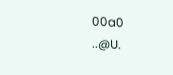00a0                          ..@U.